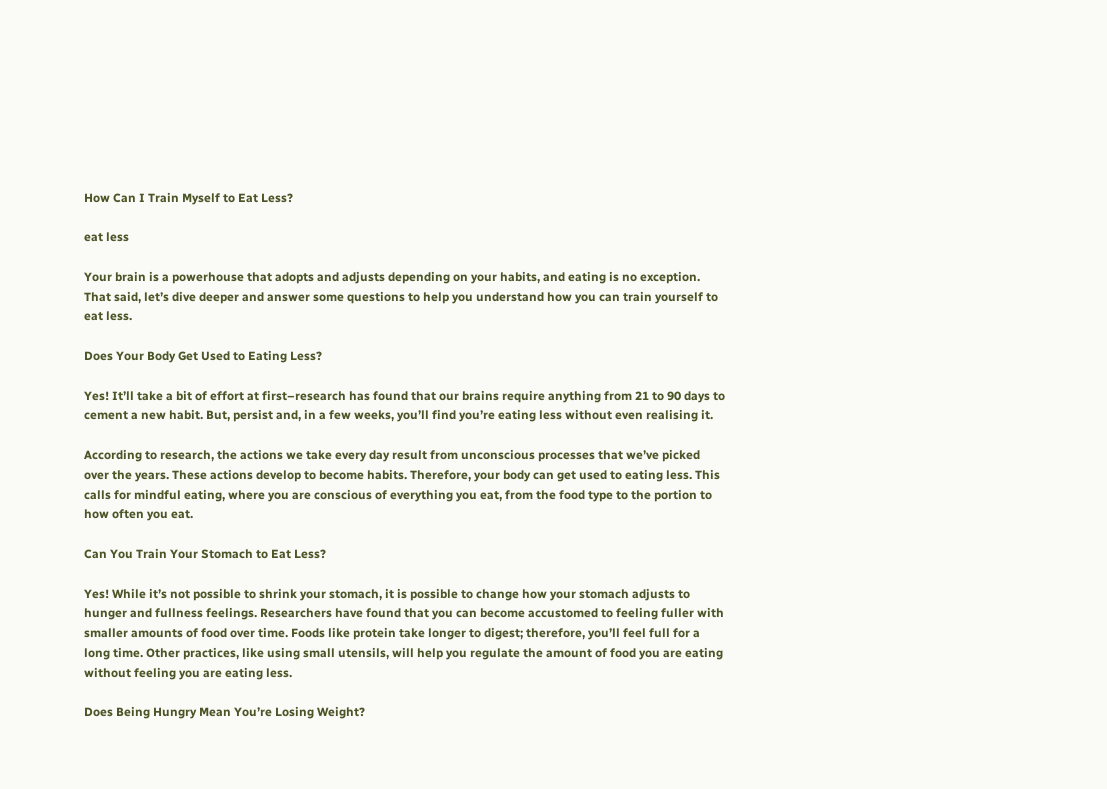How Can I Train Myself to Eat Less?

eat less

Your brain is a powerhouse that adopts and adjusts depending on your habits, and eating is no exception. That said, let’s dive deeper and answer some questions to help you understand how you can train yourself to eat less.

Does Your Body Get Used to Eating Less?

Yes! It’ll take a bit of effort at first–research has found that our brains require anything from 21 to 90 days to cement a new habit. But, persist and, in a few weeks, you’ll find you’re eating less without even realising it.

According to research, the actions we take every day result from unconscious processes that we’ve picked over the years. These actions develop to become habits. Therefore, your body can get used to eating less. This calls for mindful eating, where you are conscious of everything you eat, from the food type to the portion to how often you eat.

Can You Train Your Stomach to Eat Less?

Yes! While it’s not possible to shrink your stomach, it is possible to change how your stomach adjusts to hunger and fullness feelings. Researchers have found that you can become accustomed to feeling fuller with smaller amounts of food over time. Foods like protein take longer to digest; therefore, you’ll feel full for a long time. Other practices, like using small utensils, will help you regulate the amount of food you are eating without feeling you are eating less.

Does Being Hungry Mean You’re Losing Weight?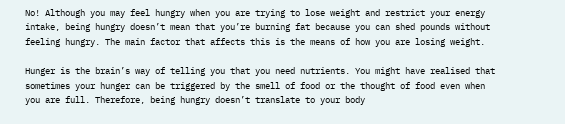No! Although you may feel hungry when you are trying to lose weight and restrict your energy intake, being hungry doesn’t mean that you’re burning fat because you can shed pounds without feeling hungry. The main factor that affects this is the means of how you are losing weight.

Hunger is the brain’s way of telling you that you need nutrients. You might have realised that sometimes your hunger can be triggered by the smell of food or the thought of food even when you are full. Therefore, being hungry doesn’t translate to your body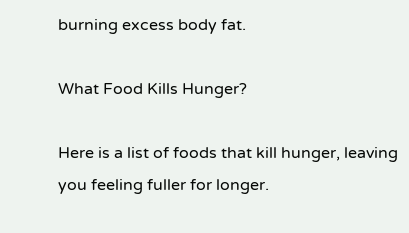burning excess body fat.

What Food Kills Hunger?

Here is a list of foods that kill hunger, leaving you feeling fuller for longer.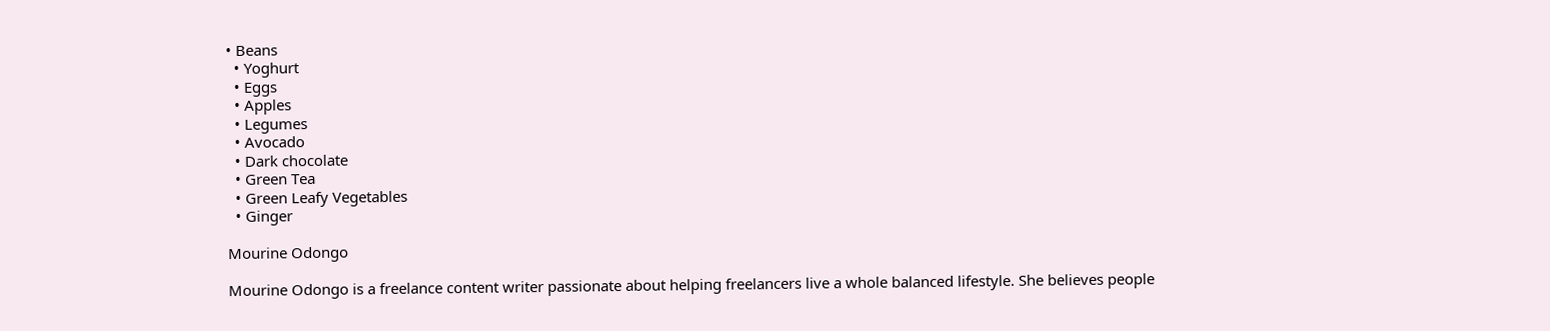• Beans
  • Yoghurt
  • Eggs
  • Apples
  • Legumes
  • Avocado
  • Dark chocolate
  • Green Tea
  • Green Leafy Vegetables
  • Ginger

Mourine Odongo

Mourine Odongo is a freelance content writer passionate about helping freelancers live a whole balanced lifestyle. She believes people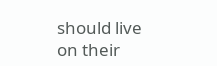should live on their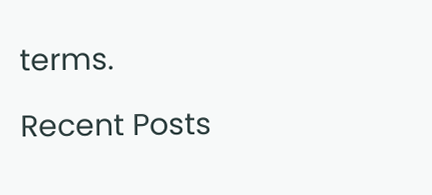terms.

Recent Posts